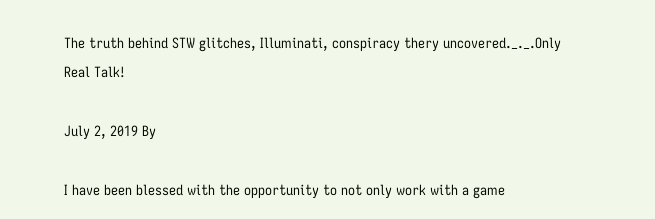The truth behind STW glitches, Illuminati, conspiracy thery uncovered._._.Only Real Talk!

July 2, 2019 By

I have been blessed with the opportunity to not only work with a game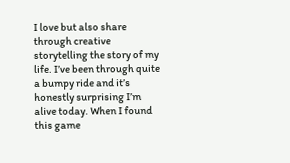I love but also share through creative storytelling the story of my life. I’ve been through quite a bumpy ride and it’s honestly surprising I’m alive today. When I found this game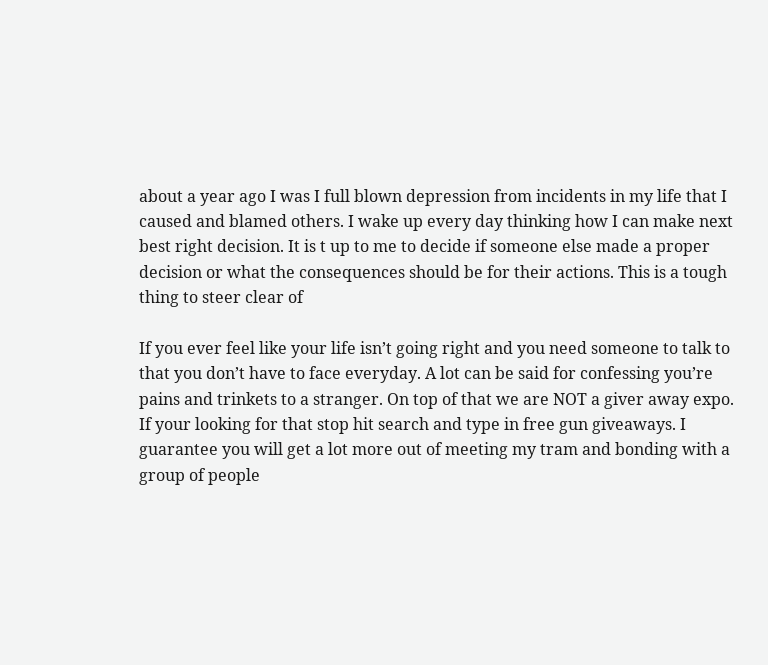about a year ago I was I full blown depression from incidents in my life that I caused and blamed others. I wake up every day thinking how I can make next best right decision. It is t up to me to decide if someone else made a proper decision or what the consequences should be for their actions. This is a tough thing to steer clear of

If you ever feel like your life isn’t going right and you need someone to talk to that you don’t have to face everyday. A lot can be said for confessing you’re pains and trinkets to a stranger. On top of that we are NOT a giver away expo. If your looking for that stop hit search and type in free gun giveaways. I guarantee you will get a lot more out of meeting my tram and bonding with a group of people